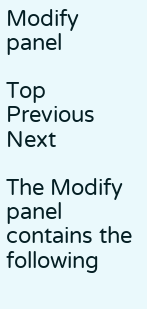Modify panel

Top  Previous  Next

The Modify panel contains the following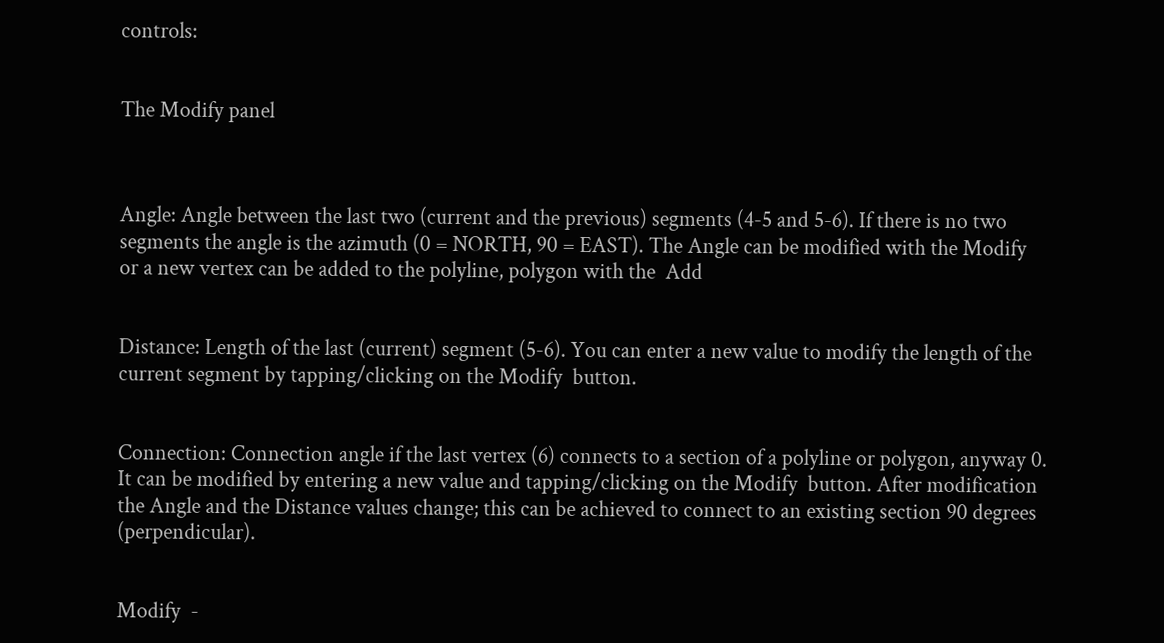controls:


The Modify panel



Angle: Angle between the last two (current and the previous) segments (4-5 and 5-6). If there is no two segments the angle is the azimuth (0 = NORTH, 90 = EAST). The Angle can be modified with the Modify  or a new vertex can be added to the polyline, polygon with the  Add


Distance: Length of the last (current) segment (5-6). You can enter a new value to modify the length of the current segment by tapping/clicking on the Modify  button.


Connection: Connection angle if the last vertex (6) connects to a section of a polyline or polygon, anyway 0. It can be modified by entering a new value and tapping/clicking on the Modify  button. After modification the Angle and the Distance values change; this can be achieved to connect to an existing section 90 degrees (perpendicular).


Modify  -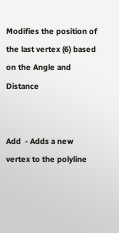Modifies the position of the last vertex (6) based on the Angle and Distance


Add  - Adds a new vertex to the polyline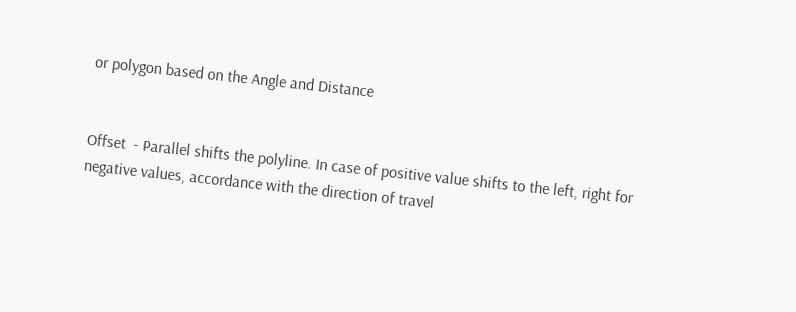or polygon based on the Angle and Distance


Offset  - Parallel shifts the polyline. In case of positive value shifts to the left, right for negative values, accordance with the direction of travel